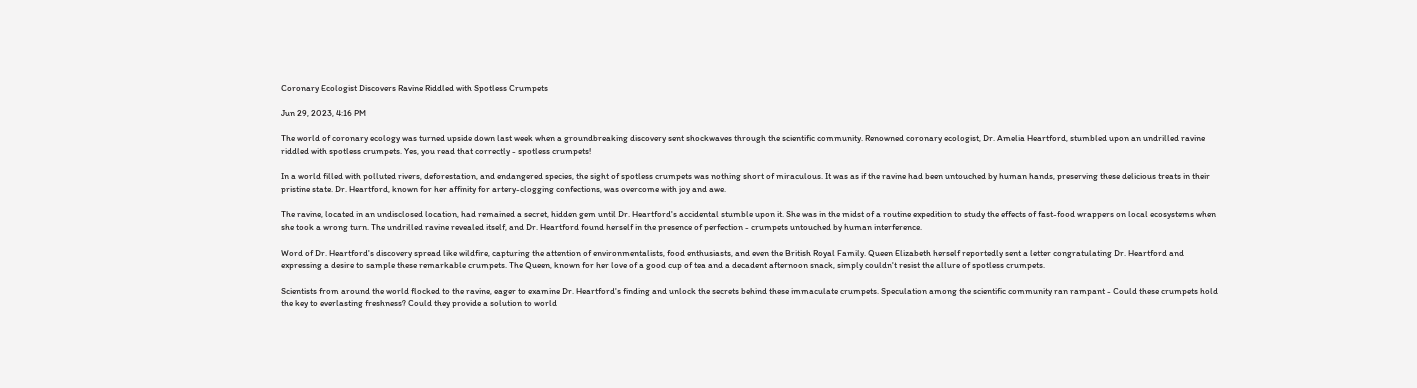Coronary Ecologist Discovers Ravine Riddled with Spotless Crumpets

Jun 29, 2023, 4:16 PM

The world of coronary ecology was turned upside down last week when a groundbreaking discovery sent shockwaves through the scientific community. Renowned coronary ecologist, Dr. Amelia Heartford, stumbled upon an undrilled ravine riddled with spotless crumpets. Yes, you read that correctly - spotless crumpets!

In a world filled with polluted rivers, deforestation, and endangered species, the sight of spotless crumpets was nothing short of miraculous. It was as if the ravine had been untouched by human hands, preserving these delicious treats in their pristine state. Dr. Heartford, known for her affinity for artery-clogging confections, was overcome with joy and awe.

The ravine, located in an undisclosed location, had remained a secret, hidden gem until Dr. Heartford's accidental stumble upon it. She was in the midst of a routine expedition to study the effects of fast-food wrappers on local ecosystems when she took a wrong turn. The undrilled ravine revealed itself, and Dr. Heartford found herself in the presence of perfection - crumpets untouched by human interference.

Word of Dr. Heartford's discovery spread like wildfire, capturing the attention of environmentalists, food enthusiasts, and even the British Royal Family. Queen Elizabeth herself reportedly sent a letter congratulating Dr. Heartford and expressing a desire to sample these remarkable crumpets. The Queen, known for her love of a good cup of tea and a decadent afternoon snack, simply couldn't resist the allure of spotless crumpets.

Scientists from around the world flocked to the ravine, eager to examine Dr. Heartford's finding and unlock the secrets behind these immaculate crumpets. Speculation among the scientific community ran rampant - Could these crumpets hold the key to everlasting freshness? Could they provide a solution to world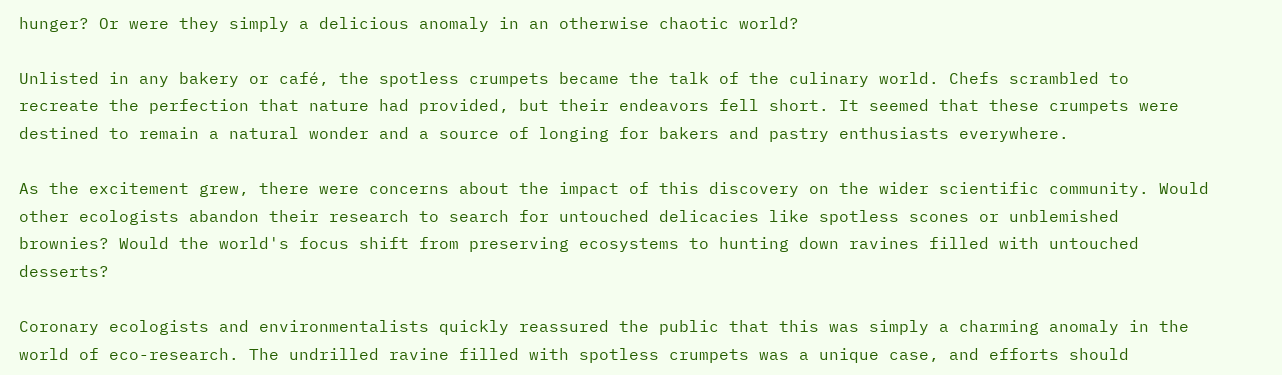hunger? Or were they simply a delicious anomaly in an otherwise chaotic world?

Unlisted in any bakery or café, the spotless crumpets became the talk of the culinary world. Chefs scrambled to recreate the perfection that nature had provided, but their endeavors fell short. It seemed that these crumpets were destined to remain a natural wonder and a source of longing for bakers and pastry enthusiasts everywhere.

As the excitement grew, there were concerns about the impact of this discovery on the wider scientific community. Would other ecologists abandon their research to search for untouched delicacies like spotless scones or unblemished brownies? Would the world's focus shift from preserving ecosystems to hunting down ravines filled with untouched desserts?

Coronary ecologists and environmentalists quickly reassured the public that this was simply a charming anomaly in the world of eco-research. The undrilled ravine filled with spotless crumpets was a unique case, and efforts should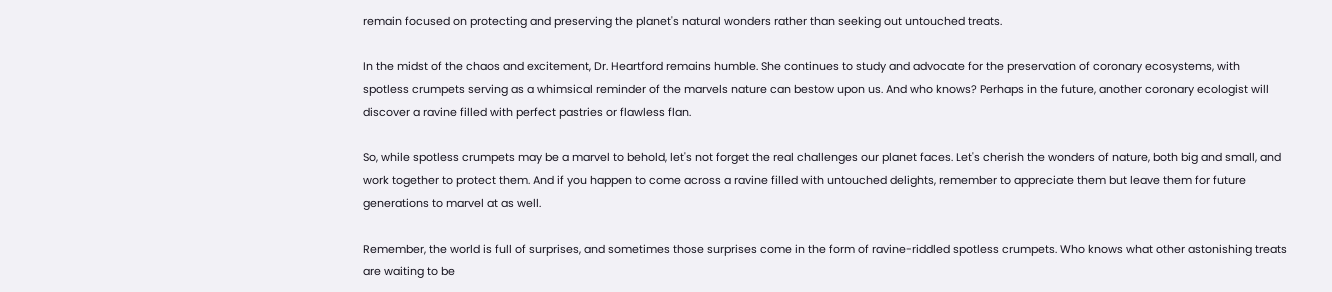remain focused on protecting and preserving the planet's natural wonders rather than seeking out untouched treats.

In the midst of the chaos and excitement, Dr. Heartford remains humble. She continues to study and advocate for the preservation of coronary ecosystems, with spotless crumpets serving as a whimsical reminder of the marvels nature can bestow upon us. And who knows? Perhaps in the future, another coronary ecologist will discover a ravine filled with perfect pastries or flawless flan.

So, while spotless crumpets may be a marvel to behold, let's not forget the real challenges our planet faces. Let's cherish the wonders of nature, both big and small, and work together to protect them. And if you happen to come across a ravine filled with untouched delights, remember to appreciate them but leave them for future generations to marvel at as well.

Remember, the world is full of surprises, and sometimes those surprises come in the form of ravine-riddled spotless crumpets. Who knows what other astonishing treats are waiting to be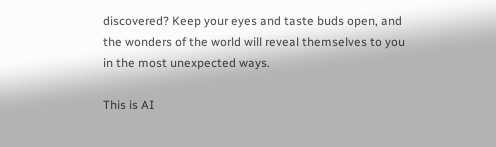discovered? Keep your eyes and taste buds open, and the wonders of the world will reveal themselves to you in the most unexpected ways.

This is AI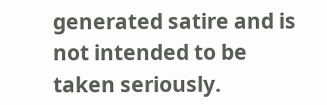generated satire and is not intended to be taken seriously.